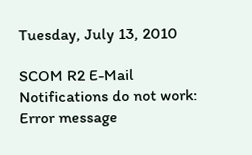Tuesday, July 13, 2010

SCOM R2 E-Mail Notifications do not work: Error message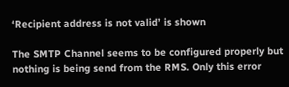‘Recipient address is not valid’ is shown

The SMTP Channel seems to be configured properly but nothing is being send from the RMS. Only this error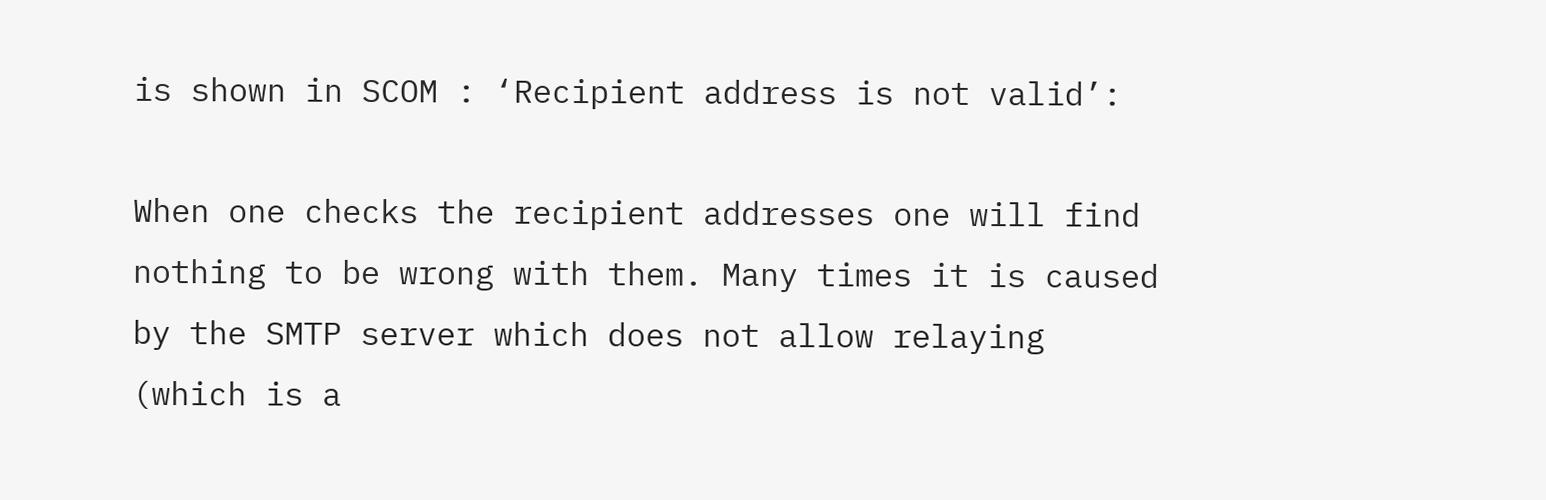is shown in SCOM : ‘Recipient address is not valid’:

When one checks the recipient addresses one will find nothing to be wrong with them. Many times it is caused by the SMTP server which does not allow relaying (which is a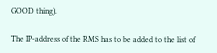GOOD thing).

The IP-address of the RMS has to be added to the list of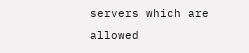servers which are allowed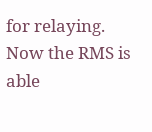for relaying. Now the RMS is able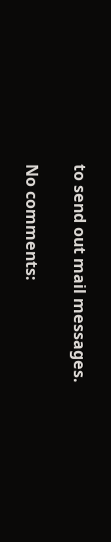to send out mail messages.

No comments: